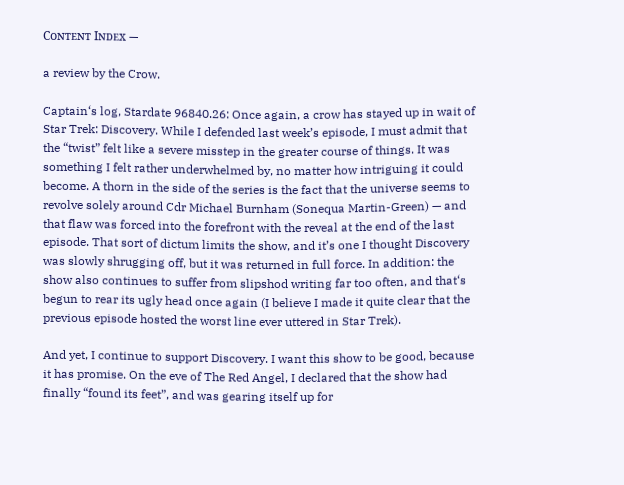Cᴏɴᴛᴇɴᴛ Iɴᴅᴇx —

a review by the Crow.

Captain‘s log, Stardate 96840.26: Once again, a crow has stayed up in wait of Star Trek: Discovery. While I defended last week’s episode, I must admit that the “twist” felt like a severe misstep in the greater course of things. It was something I felt rather underwhelmed by, no matter how intriguing it could become. A thorn in the side of the series is the fact that the universe seems to revolve solely around Cdr Michael Burnham (Sonequa Martin-Green) — and that flaw was forced into the forefront with the reveal at the end of the last episode. That sort of dictum limits the show, and it’s one I thought Discovery was slowly shrugging off, but it was returned in full force. In addition: the show also continues to suffer from slipshod writing far too often, and that‘s begun to rear its ugly head once again (I believe I made it quite clear that the previous episode hosted the worst line ever uttered in Star Trek).

And yet, I continue to support Discovery. I want this show to be good, because it has promise. On the eve of The Red Angel, I declared that the show had finally “found its feet”, and was gearing itself up for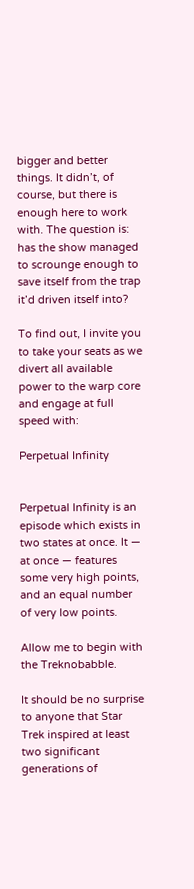bigger and better things. It didn’t, of course, but there is enough here to work with. The question is: has the show managed to scrounge enough to save itself from the trap it’d driven itself into?

To find out, I invite you to take your seats as we divert all available power to the warp core and engage at full speed with:

Perpetual Infinity


Perpetual Infinity is an episode which exists in two states at once. It — at once — features some very high points, and an equal number of very low points.

Allow me to begin with the Treknobabble.

It should be no surprise to anyone that Star Trek inspired at least two significant generations of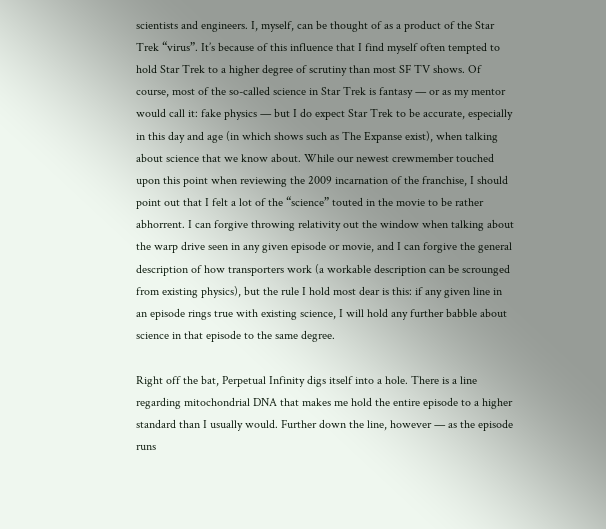scientists and engineers. I, myself, can be thought of as a product of the Star Trek “virus”. It’s because of this influence that I find myself often tempted to hold Star Trek to a higher degree of scrutiny than most SF TV shows. Of course, most of the so-called science in Star Trek is fantasy — or as my mentor would call it: fake physics — but I do expect Star Trek to be accurate, especially in this day and age (in which shows such as The Expanse exist), when talking about science that we know about. While our newest crewmember touched upon this point when reviewing the 2009 incarnation of the franchise, I should point out that I felt a lot of the “science” touted in the movie to be rather abhorrent. I can forgive throwing relativity out the window when talking about the warp drive seen in any given episode or movie, and I can forgive the general description of how transporters work (a workable description can be scrounged from existing physics), but the rule I hold most dear is this: if any given line in an episode rings true with existing science, I will hold any further babble about science in that episode to the same degree.

Right off the bat, Perpetual Infinity digs itself into a hole. There is a line regarding mitochondrial DNA that makes me hold the entire episode to a higher standard than I usually would. Further down the line, however — as the episode runs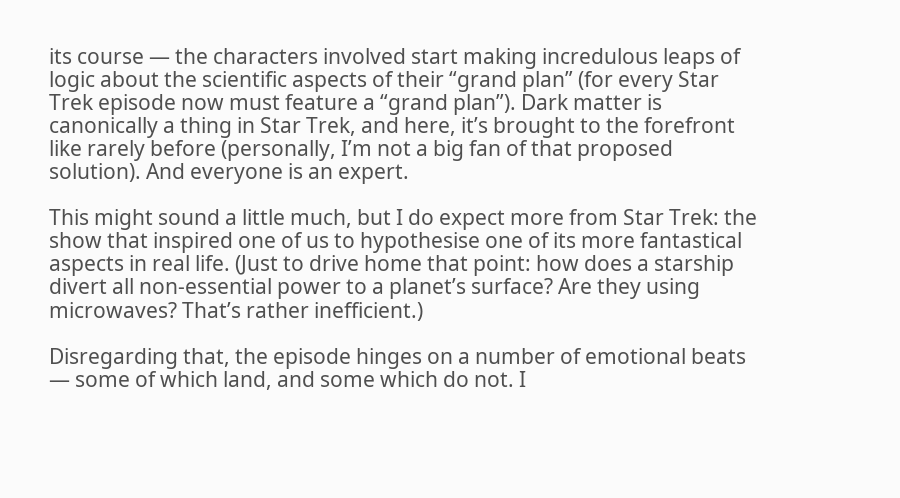its course — the characters involved start making incredulous leaps of logic about the scientific aspects of their “grand plan” (for every Star Trek episode now must feature a “grand plan”). Dark matter is canonically a thing in Star Trek, and here, it’s brought to the forefront like rarely before (personally, I’m not a big fan of that proposed solution). And everyone is an expert.

This might sound a little much, but I do expect more from Star Trek: the show that inspired one of us to hypothesise one of its more fantastical aspects in real life. (Just to drive home that point: how does a starship divert all non-essential power to a planet’s surface? Are they using microwaves? That’s rather inefficient.)

Disregarding that, the episode hinges on a number of emotional beats — some of which land, and some which do not. I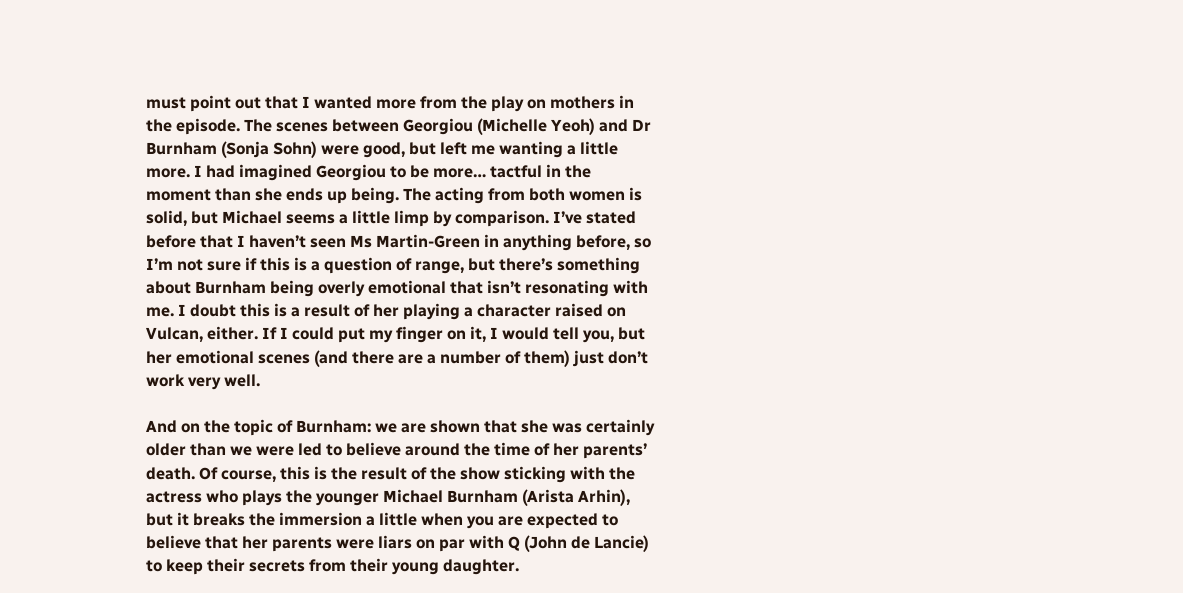must point out that I wanted more from the play on mothers in the episode. The scenes between Georgiou (Michelle Yeoh) and Dr Burnham (Sonja Sohn) were good, but left me wanting a little more. I had imagined Georgiou to be more… tactful in the moment than she ends up being. The acting from both women is solid, but Michael seems a little limp by comparison. I’ve stated before that I haven’t seen Ms Martin-Green in anything before, so I’m not sure if this is a question of range, but there’s something about Burnham being overly emotional that isn’t resonating with me. I doubt this is a result of her playing a character raised on Vulcan, either. If I could put my finger on it, I would tell you, but her emotional scenes (and there are a number of them) just don’t work very well.

And on the topic of Burnham: we are shown that she was certainly older than we were led to believe around the time of her parents’ death. Of course, this is the result of the show sticking with the actress who plays the younger Michael Burnham (Arista Arhin), but it breaks the immersion a little when you are expected to believe that her parents were liars on par with Q (John de Lancie) to keep their secrets from their young daughter.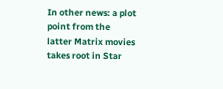In other news: a plot point from the latter Matrix movies takes root in Star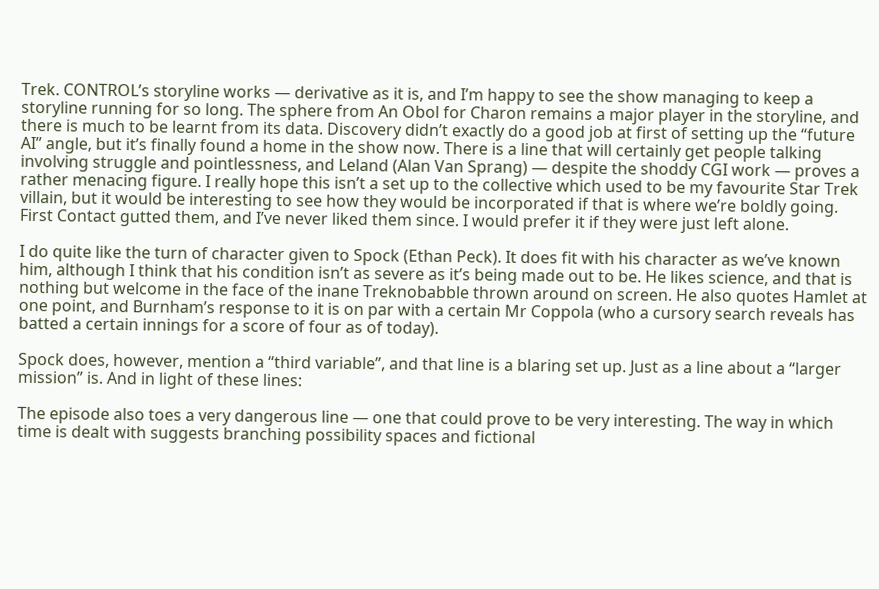Trek. CONTROL’s storyline works — derivative as it is, and I’m happy to see the show managing to keep a storyline running for so long. The sphere from An Obol for Charon remains a major player in the storyline, and there is much to be learnt from its data. Discovery didn’t exactly do a good job at first of setting up the “future AI” angle, but it’s finally found a home in the show now. There is a line that will certainly get people talking involving struggle and pointlessness, and Leland (Alan Van Sprang) — despite the shoddy CGI work — proves a rather menacing figure. I really hope this isn’t a set up to the collective which used to be my favourite Star Trek villain, but it would be interesting to see how they would be incorporated if that is where we’re boldly going. First Contact gutted them, and I’ve never liked them since. I would prefer it if they were just left alone.

I do quite like the turn of character given to Spock (Ethan Peck). It does fit with his character as we’ve known him, although I think that his condition isn’t as severe as it’s being made out to be. He likes science, and that is nothing but welcome in the face of the inane Treknobabble thrown around on screen. He also quotes Hamlet at one point, and Burnham’s response to it is on par with a certain Mr Coppola (who a cursory search reveals has batted a certain innings for a score of four as of today).

Spock does, however, mention a “third variable”, and that line is a blaring set up. Just as a line about a “larger mission” is. And in light of these lines:

The episode also toes a very dangerous line — one that could prove to be very interesting. The way in which time is dealt with suggests branching possibility spaces and fictional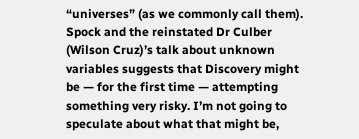“universes” (as we commonly call them). Spock and the reinstated Dr Culber (Wilson Cruz)’s talk about unknown variables suggests that Discovery might be — for the first time — attempting something very risky. I’m not going to speculate about what that might be,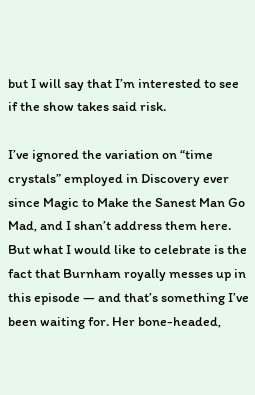but I will say that I’m interested to see if the show takes said risk.

I’ve ignored the variation on “time crystals” employed in Discovery ever since Magic to Make the Sanest Man Go Mad, and I shan’t address them here. But what I would like to celebrate is the fact that Burnham royally messes up in this episode — and that’s something I’ve been waiting for. Her bone-headed,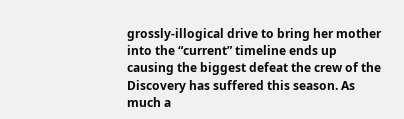grossly-illogical drive to bring her mother into the “current” timeline ends up causing the biggest defeat the crew of the Discovery has suffered this season. As much a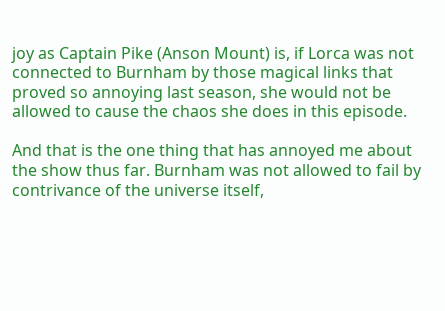joy as Captain Pike (Anson Mount) is, if Lorca was not connected to Burnham by those magical links that proved so annoying last season, she would not be allowed to cause the chaos she does in this episode.

And that is the one thing that has annoyed me about the show thus far. Burnham was not allowed to fail by contrivance of the universe itself,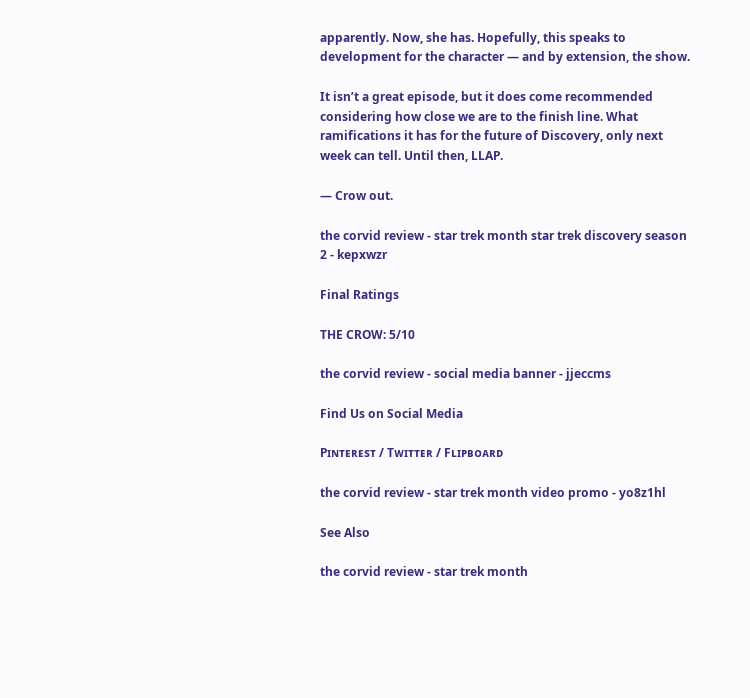apparently. Now, she has. Hopefully, this speaks to development for the character — and by extension, the show.

It isn’t a great episode, but it does come recommended considering how close we are to the finish line. What ramifications it has for the future of Discovery, only next week can tell. Until then, LLAP.

— Crow out.

the corvid review - star trek month star trek discovery season 2 - kepxwzr

Final Ratings

THE CROW: 5/10

the corvid review - social media banner - jjeccms

Find Us on Social Media

Pɪɴᴛᴇʀᴇsᴛ / Tᴡɪᴛᴛᴇʀ / Fʟɪᴘʙᴏᴀʀᴅ

the corvid review - star trek month video promo - yo8z1hl

See Also

the corvid review - star trek month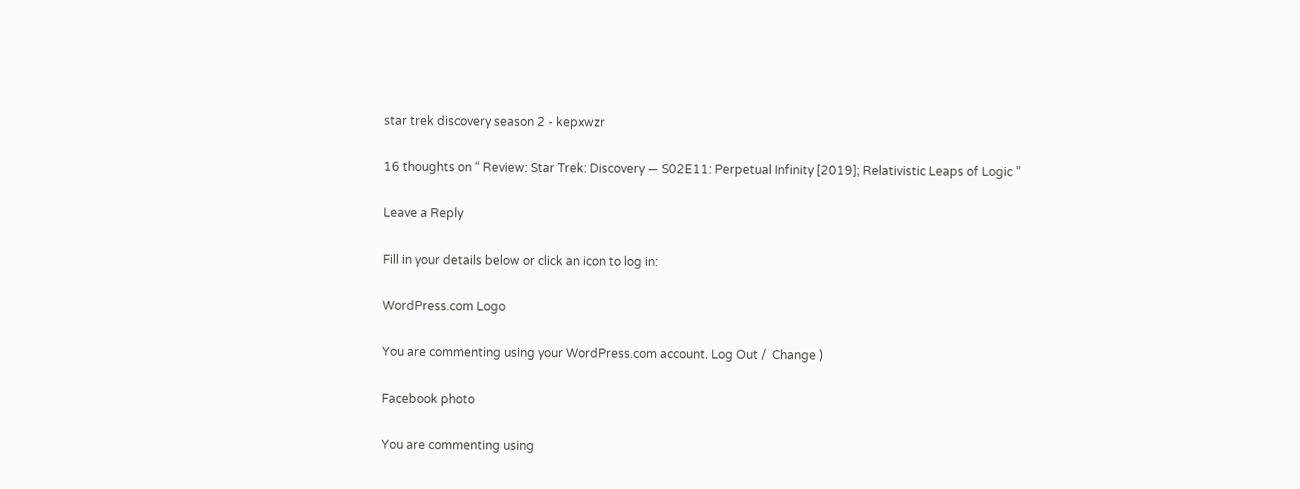star trek discovery season 2 - kepxwzr

16 thoughts on “ Review: Star Trek: Discovery — S02E11: Perpetual Infinity [2019]; Relativistic Leaps of Logic ”

Leave a Reply

Fill in your details below or click an icon to log in:

WordPress.com Logo

You are commenting using your WordPress.com account. Log Out /  Change )

Facebook photo

You are commenting using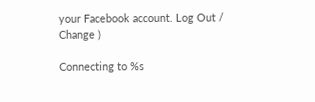your Facebook account. Log Out /  Change )

Connecting to %s